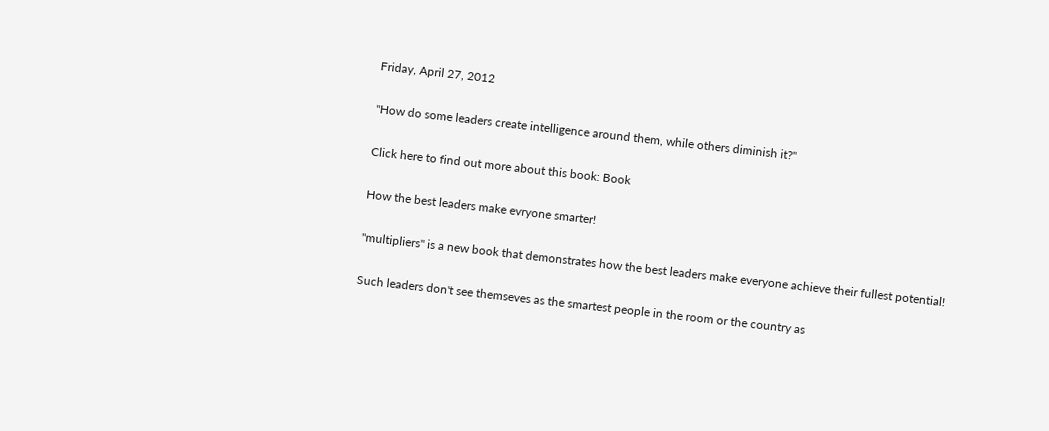Friday, April 27, 2012

"How do some leaders create intelligence around them, while others diminish it?"

Click here to find out more about this book: Book

How the best leaders make evryone smarter!

"multipliers" is a new book that demonstrates how the best leaders make everyone achieve their fullest potential!

Such leaders don't see themseves as the smartest people in the room or the country as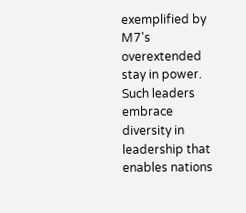exemplified by M7's overextended stay in power.
Such leaders embrace diversity in leadership that enables nations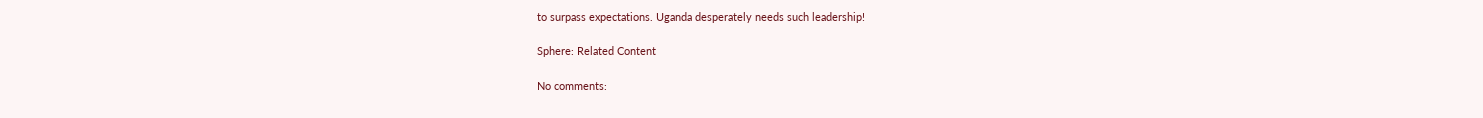to surpass expectations. Uganda desperately needs such leadership!

Sphere: Related Content

No comments: